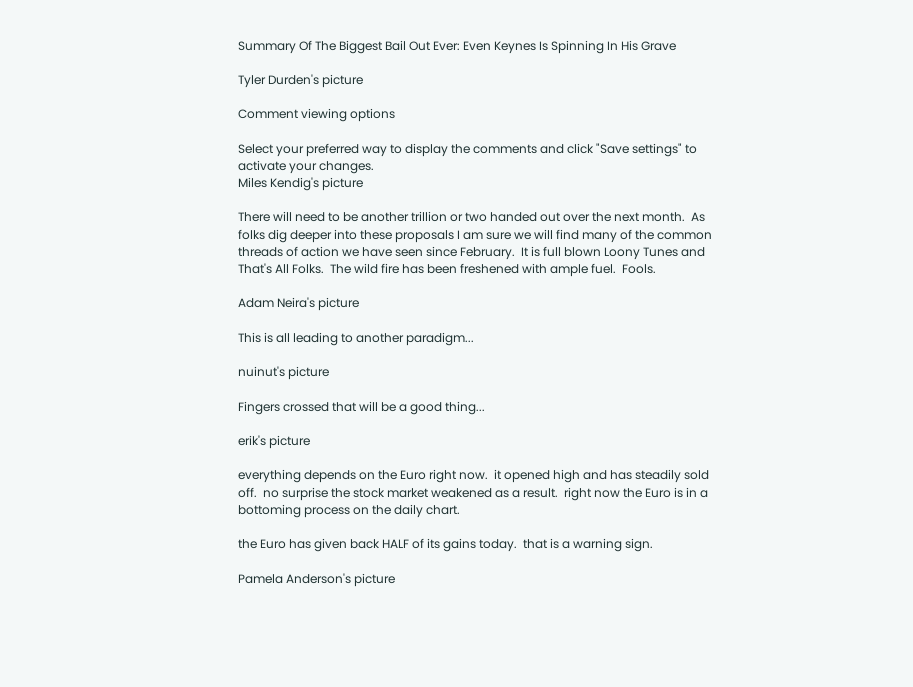Summary Of The Biggest Bail Out Ever: Even Keynes Is Spinning In His Grave

Tyler Durden's picture

Comment viewing options

Select your preferred way to display the comments and click "Save settings" to activate your changes.
Miles Kendig's picture

There will need to be another trillion or two handed out over the next month.  As folks dig deeper into these proposals I am sure we will find many of the common threads of action we have seen since February.  It is full blown Loony Tunes and That's All Folks.  The wild fire has been freshened with ample fuel.  Fools.

Adam Neira's picture

This is all leading to another paradigm...

nuinut's picture

Fingers crossed that will be a good thing...

erik's picture

everything depends on the Euro right now.  it opened high and has steadily sold off.  no surprise the stock market weakened as a result.  right now the Euro is in a bottoming process on the daily chart.

the Euro has given back HALF of its gains today.  that is a warning sign.

Pamela Anderson's picture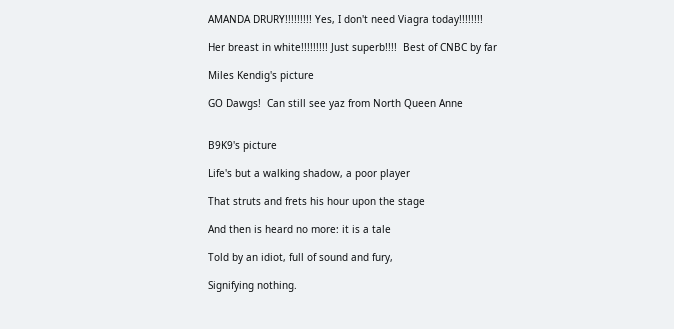AMANDA DRURY!!!!!!!!! Yes, I don't need Viagra today!!!!!!!!

Her breast in white!!!!!!!!! Just superb!!!!  Best of CNBC by far

Miles Kendig's picture

GO Dawgs!  Can still see yaz from North Queen Anne


B9K9's picture

Life's but a walking shadow, a poor player

That struts and frets his hour upon the stage

And then is heard no more: it is a tale

Told by an idiot, full of sound and fury,

Signifying nothing.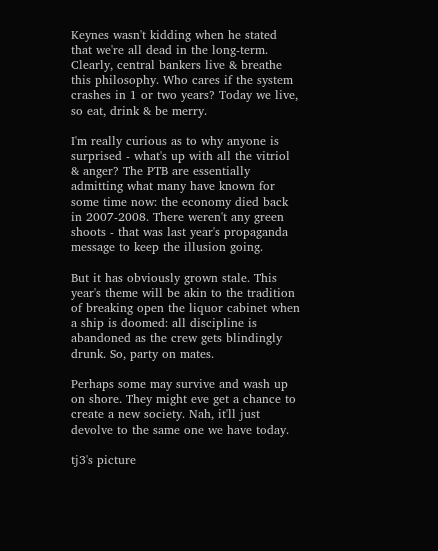Keynes wasn't kidding when he stated that we're all dead in the long-term. Clearly, central bankers live & breathe this philosophy. Who cares if the system crashes in 1 or two years? Today we live, so eat, drink & be merry.

I'm really curious as to why anyone is surprised - what's up with all the vitriol & anger? The PTB are essentially admitting what many have known for some time now: the economy died back in 2007-2008. There weren't any green shoots - that was last year's propaganda message to keep the illusion going.

But it has obviously grown stale. This year's theme will be akin to the tradition of breaking open the liquor cabinet when a ship is doomed: all discipline is abandoned as the crew gets blindingly drunk. So, party on mates.

Perhaps some may survive and wash up on shore. They might eve get a chance to create a new society. Nah, it'll just devolve to the same one we have today.

tj3's picture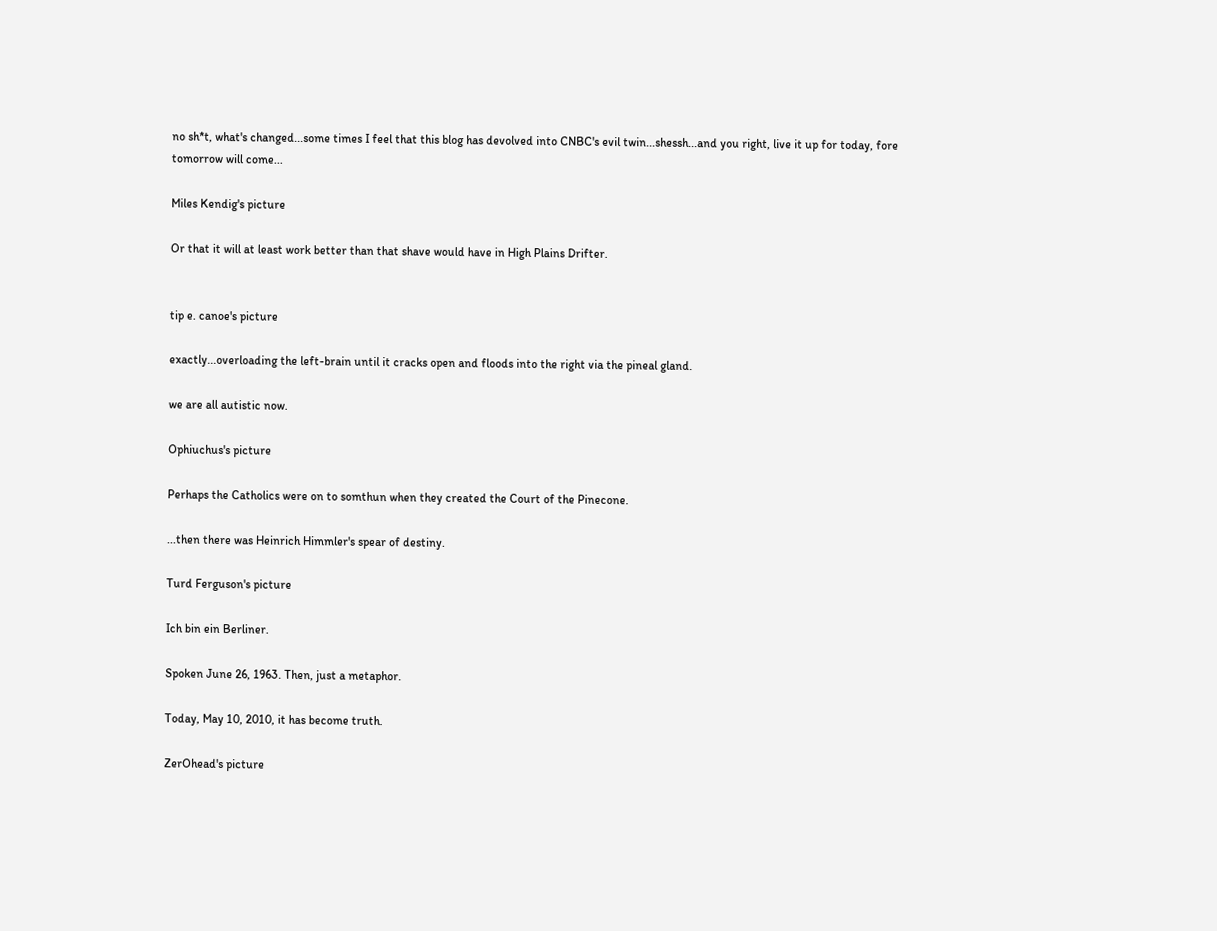no sh*t, what's changed...some times I feel that this blog has devolved into CNBC's evil twin...shessh...and you right, live it up for today, fore tomorrow will come...

Miles Kendig's picture

Or that it will at least work better than that shave would have in High Plains Drifter.


tip e. canoe's picture

exactly...overloading the left-brain until it cracks open and floods into the right via the pineal gland.

we are all autistic now.

Ophiuchus's picture

Perhaps the Catholics were on to somthun when they created the Court of the Pinecone.

...then there was Heinrich Himmler's spear of destiny.

Turd Ferguson's picture

Ich bin ein Berliner.

Spoken June 26, 1963. Then, just a metaphor.

Today, May 10, 2010, it has become truth.

ZerOhead's picture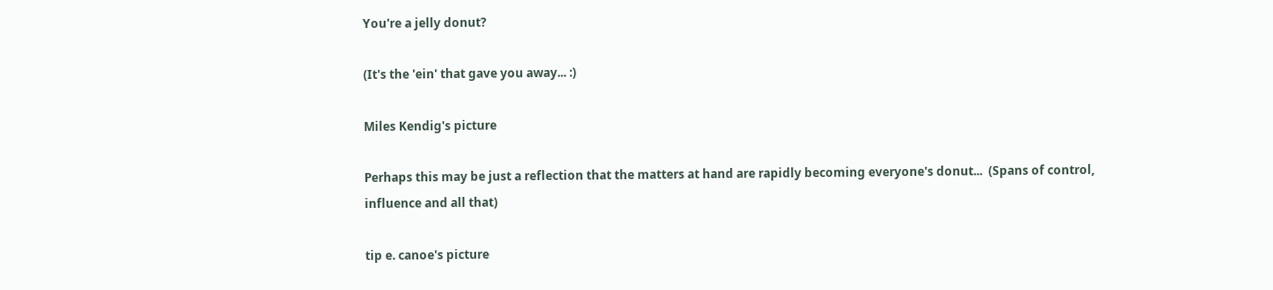You're a jelly donut?

(It's the 'ein' that gave you away... :)

Miles Kendig's picture

Perhaps this may be just a reflection that the matters at hand are rapidly becoming everyone's donut...  (Spans of control, influence and all that)

tip e. canoe's picture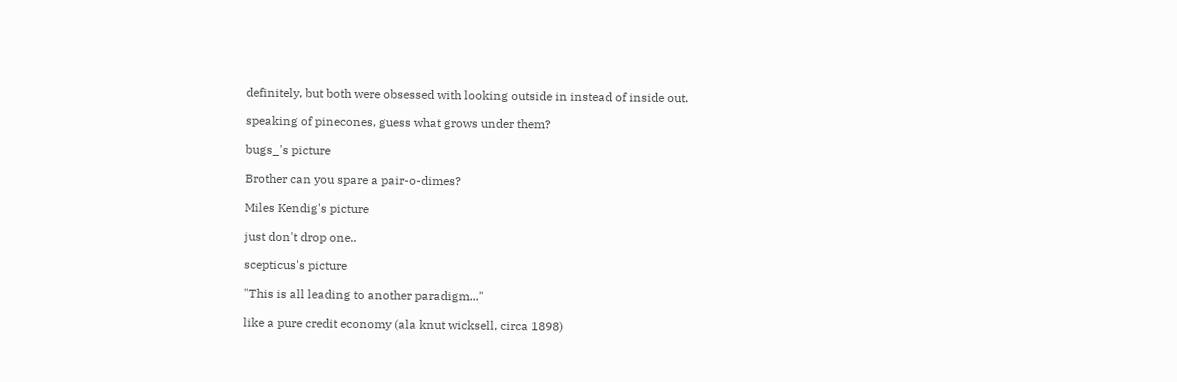definitely, but both were obsessed with looking outside in instead of inside out.

speaking of pinecones, guess what grows under them?

bugs_'s picture

Brother can you spare a pair-o-dimes?

Miles Kendig's picture

just don't drop one..

scepticus's picture

"This is all leading to another paradigm..."

like a pure credit economy (ala knut wicksell, circa 1898)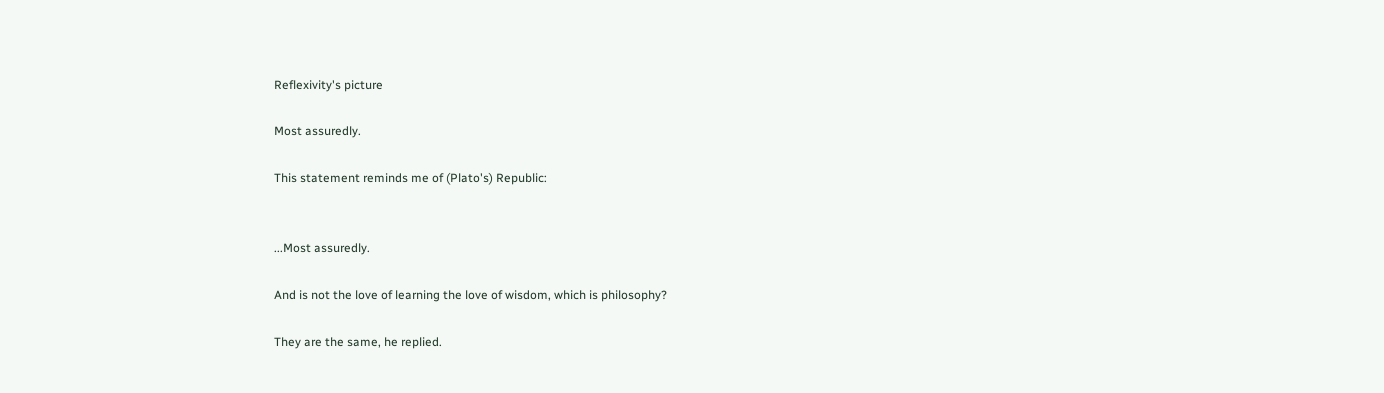Reflexivity's picture

Most assuredly.

This statement reminds me of (Plato's) Republic:


...Most assuredly.

And is not the love of learning the love of wisdom, which is philosophy?

They are the same, he replied.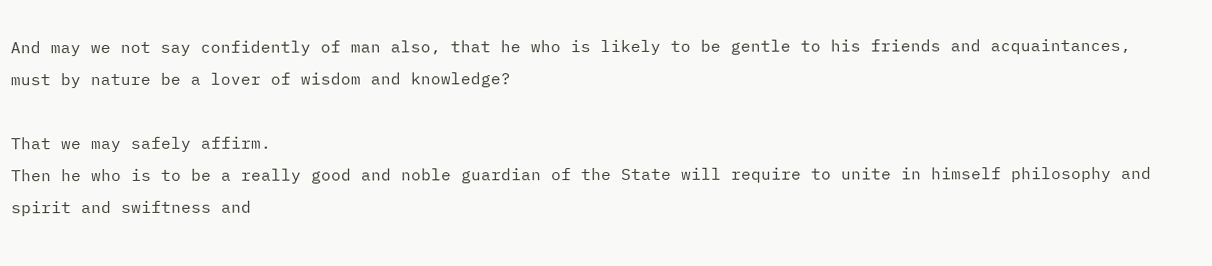And may we not say confidently of man also, that he who is likely to be gentle to his friends and acquaintances, must by nature be a lover of wisdom and knowledge?

That we may safely affirm.
Then he who is to be a really good and noble guardian of the State will require to unite in himself philosophy and spirit and swiftness and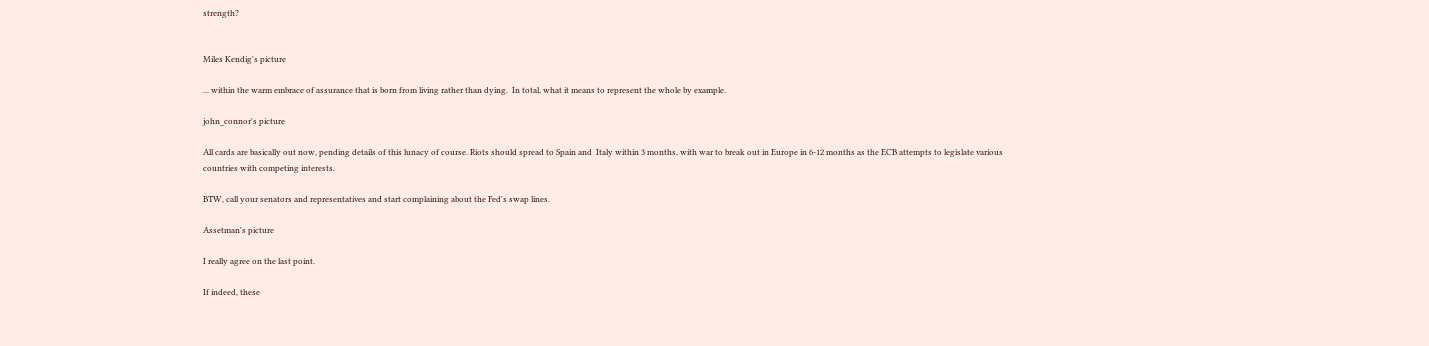strength?


Miles Kendig's picture

... within the warm embrace of assurance that is born from living rather than dying.  In total, what it means to represent the whole by example.

john_connor's picture

All cards are basically out now, pending details of this lunacy of course. Riots should spread to Spain and  Italy within 3 months, with war to break out in Europe in 6-12 months as the ECB attempts to legislate various countries with competing interests.

BTW, call your senators and representatives and start complaining about the Fed's swap lines.

Assetman's picture

I really agree on the last point.

If indeed, these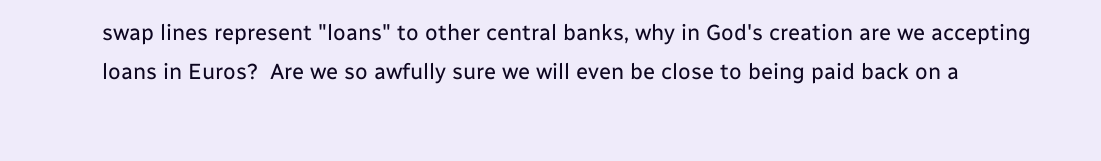swap lines represent "loans" to other central banks, why in God's creation are we accepting loans in Euros?  Are we so awfully sure we will even be close to being paid back on a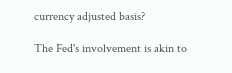currency adjusted basis?

The Fed's involvement is akin to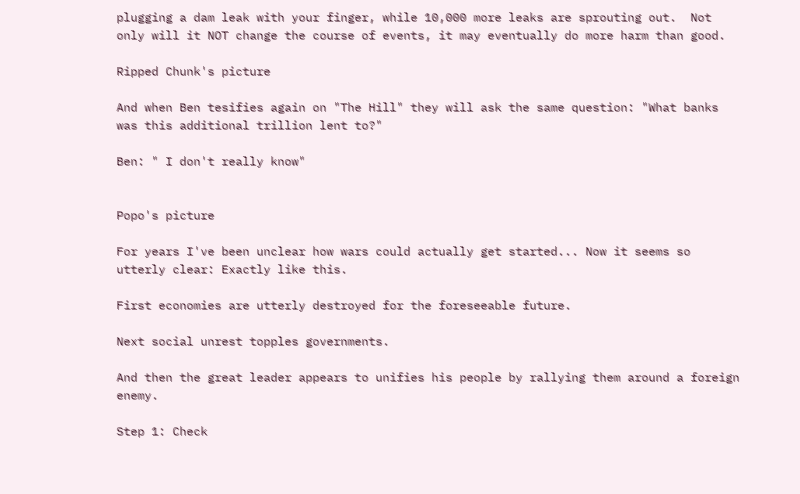plugging a dam leak with your finger, while 10,000 more leaks are sprouting out.  Not only will it NOT change the course of events, it may eventually do more harm than good.

Ripped Chunk's picture

And when Ben tesifies again on "The Hill" they will ask the same question: "What banks was this additional trillion lent to?"

Ben: " I don't really know"


Popo's picture

For years I've been unclear how wars could actually get started... Now it seems so utterly clear: Exactly like this.

First economies are utterly destroyed for the foreseeable future.

Next social unrest topples governments.

And then the great leader appears to unifies his people by rallying them around a foreign enemy.

Step 1: Check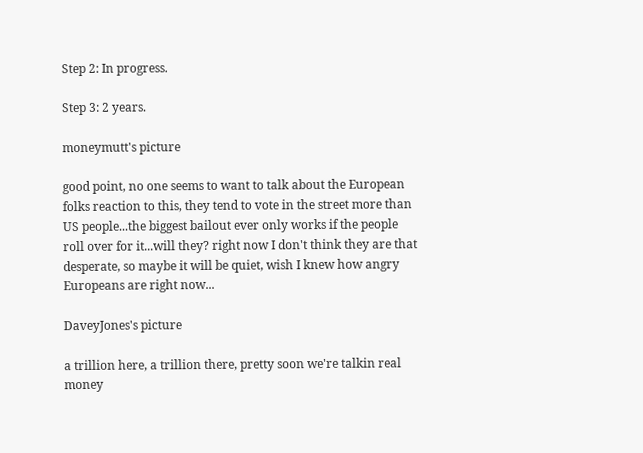Step 2: In progress.

Step 3: 2 years.

moneymutt's picture

good point, no one seems to want to talk about the European folks reaction to this, they tend to vote in the street more than US people...the biggest bailout ever only works if the people roll over for it...will they? right now I don't think they are that desperate, so maybe it will be quiet, wish I knew how angry Europeans are right now...

DaveyJones's picture

a trillion here, a trillion there, pretty soon we're talkin real money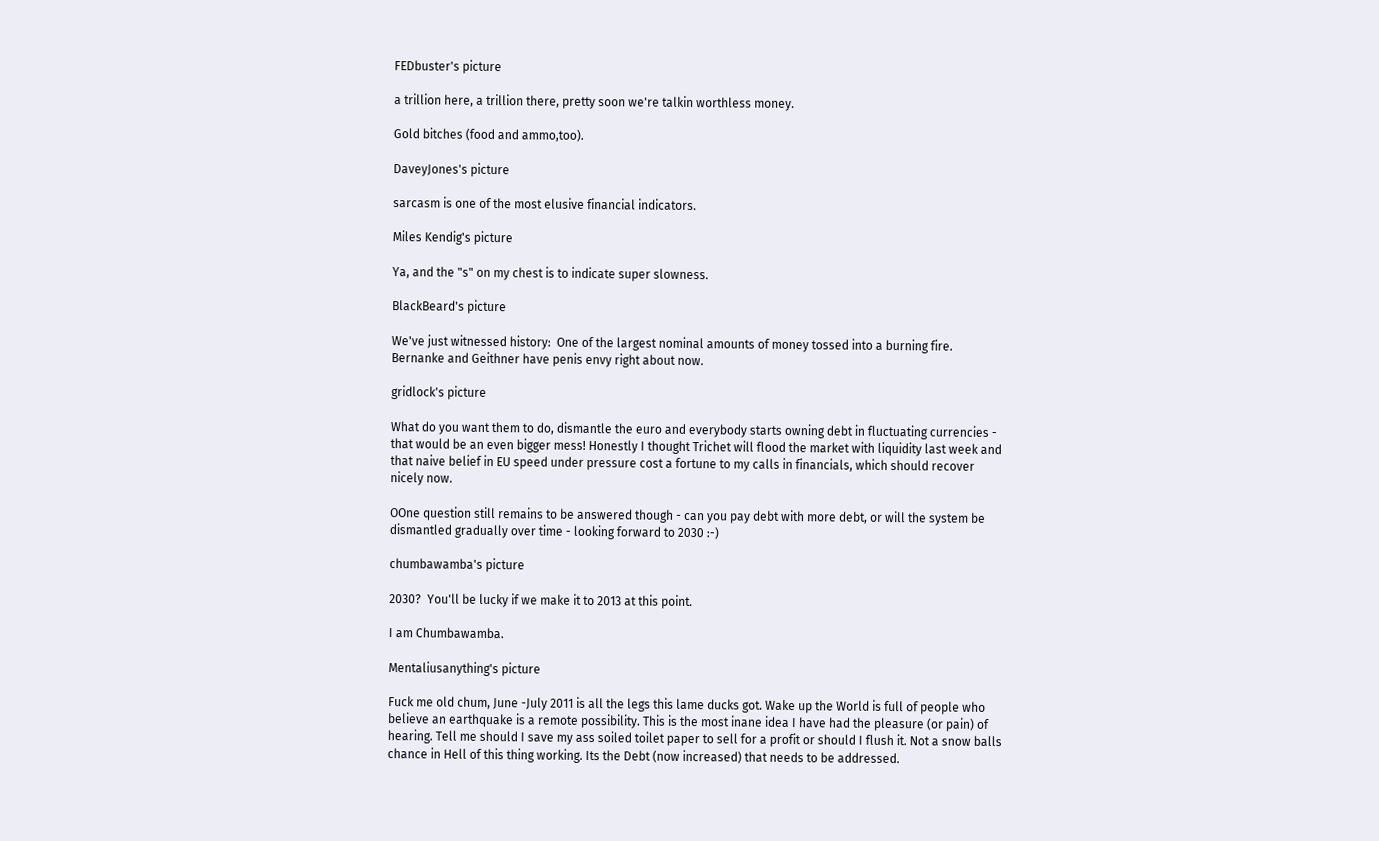FEDbuster's picture

a trillion here, a trillion there, pretty soon we're talkin worthless money.

Gold bitches (food and ammo,too).

DaveyJones's picture

sarcasm is one of the most elusive financial indicators.

Miles Kendig's picture

Ya, and the "s" on my chest is to indicate super slowness.

BlackBeard's picture

We've just witnessed history:  One of the largest nominal amounts of money tossed into a burning fire.  Bernanke and Geithner have penis envy right about now.

gridlock's picture

What do you want them to do, dismantle the euro and everybody starts owning debt in fluctuating currencies - that would be an even bigger mess! Honestly I thought Trichet will flood the market with liquidity last week and that naive belief in EU speed under pressure cost a fortune to my calls in financials, which should recover nicely now.

OOne question still remains to be answered though - can you pay debt with more debt, or will the system be dismantled gradually over time - looking forward to 2030 :-)

chumbawamba's picture

2030?  You'll be lucky if we make it to 2013 at this point.

I am Chumbawamba.

Mentaliusanything's picture

Fuck me old chum, June -July 2011 is all the legs this lame ducks got. Wake up the World is full of people who believe an earthquake is a remote possibility. This is the most inane idea I have had the pleasure (or pain) of hearing. Tell me should I save my ass soiled toilet paper to sell for a profit or should I flush it. Not a snow balls chance in Hell of this thing working. Its the Debt (now increased) that needs to be addressed.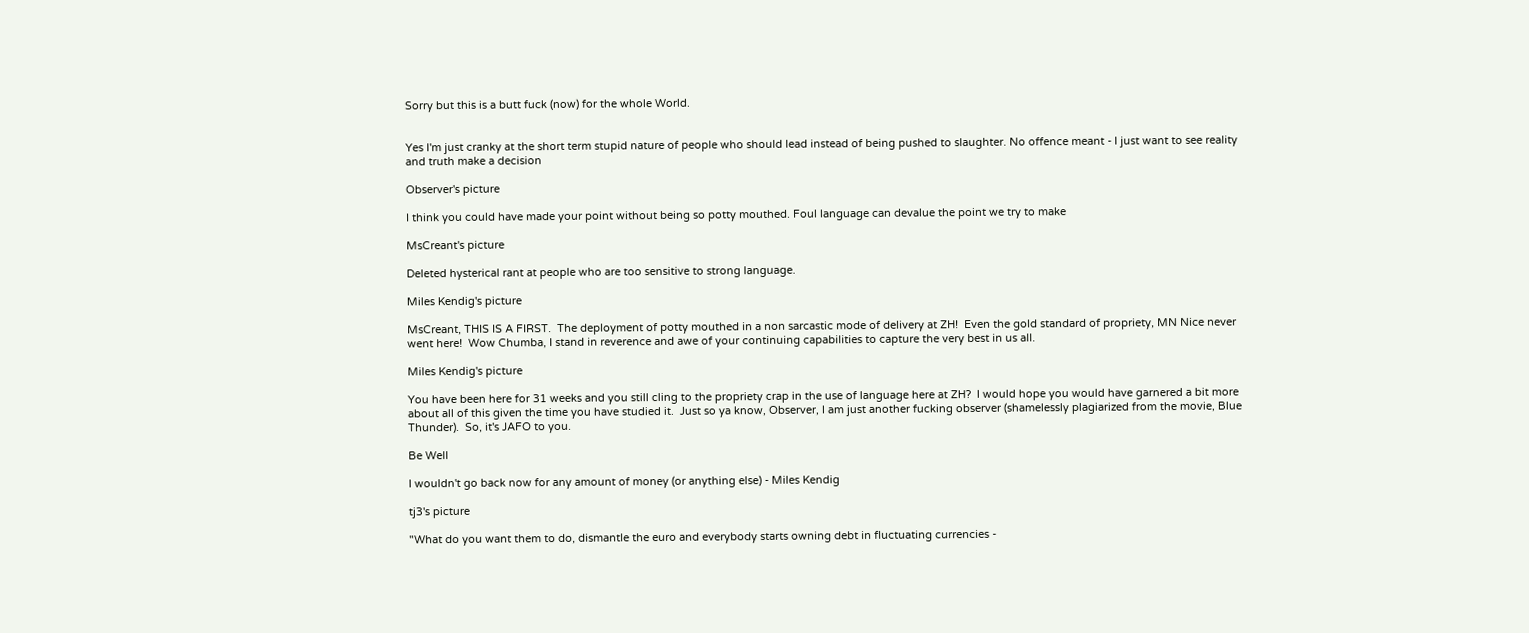Sorry but this is a butt fuck (now) for the whole World.


Yes I'm just cranky at the short term stupid nature of people who should lead instead of being pushed to slaughter. No offence meant - I just want to see reality and truth make a decision

Observer's picture

I think you could have made your point without being so potty mouthed. Foul language can devalue the point we try to make

MsCreant's picture

Deleted hysterical rant at people who are too sensitive to strong language.

Miles Kendig's picture

MsCreant, THIS IS A FIRST.  The deployment of potty mouthed in a non sarcastic mode of delivery at ZH!  Even the gold standard of propriety, MN Nice never went here!  Wow Chumba, I stand in reverence and awe of your continuing capabilities to capture the very best in us all.

Miles Kendig's picture

You have been here for 31 weeks and you still cling to the propriety crap in the use of language here at ZH?  I would hope you would have garnered a bit more about all of this given the time you have studied it.  Just so ya know, Observer, I am just another fucking observer (shamelessly plagiarized from the movie, Blue Thunder).  So, it's JAFO to you.

Be Well

I wouldn't go back now for any amount of money (or anything else) - Miles Kendig

tj3's picture

"What do you want them to do, dismantle the euro and everybody starts owning debt in fluctuating currencies -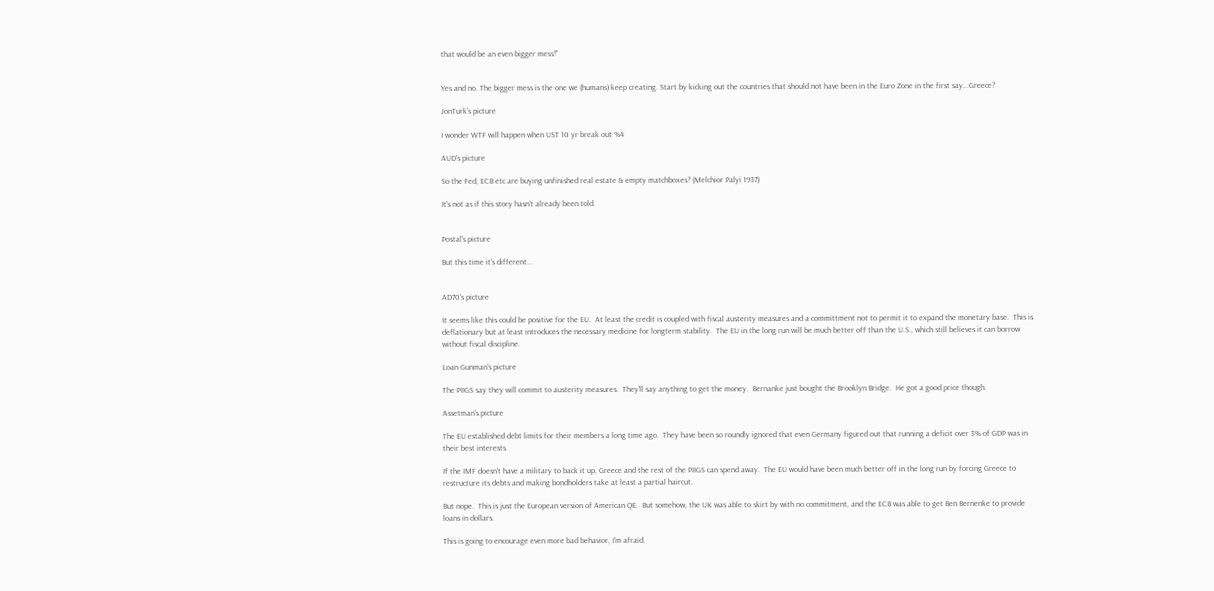that would be an even bigger mess!"


Yes and no. The bigger mess is the one we (humans) keep creating. Start by kicking out the countries that should not have been in the Euro Zone in the first say...Greece?

JonTurk's picture

I wonder WTF will happen when UST 10 yr break out %4

AUD's picture

So the Fed, ECB etc are buying unfinished real estate & empty matchboxes? (Melchior Palyi 1937)

It's not as if this story hasn't already been told.


Postal's picture

But this time it's different...


AD70's picture

It seems like this could be positive for the EU.  At least the credit is coupled with fiscal austerity measures and a committment not to permit it to expand the monetary base.  This is deflationary but at least introduces the necessary medicine for longterm stability.  The EU in the long run will be much better off than the U.S., which still believes it can borrow without fiscal discipline.

Loan Gunman's picture

The PIIGS say they will commit to austerity measures.  They'll say anything to get the money.  Bernanke just bought the Brooklyn Bridge.  He got a good price though.

Assetman's picture

The EU established debt limits for their members a long time ago.  They have been so roundly ignored that even Germany figured out that running a deficit over 3% of GDP was in their best interests.

If the IMF doesn't have a military to back it up, Greece and the rest of the PIIGS can spend away.  The EU would have been much better off in the long run by forcing Greece to restructure its debts and making bondholders take at least a partial haircut.

But nope.  This is just the European version of American QE.  But somehow, the UK was able to skirt by with no commitment, and the ECB was able to get Ben Bernenke to provide loans in dollars.

This is going to encourage even more bad behavior, I'm afraid.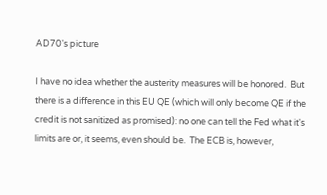AD70's picture

I have no idea whether the austerity measures will be honored.  But there is a difference in this EU QE (which will only become QE if the credit is not sanitized as promised): no one can tell the Fed what it's limits are or, it seems, even should be.  The ECB is, however,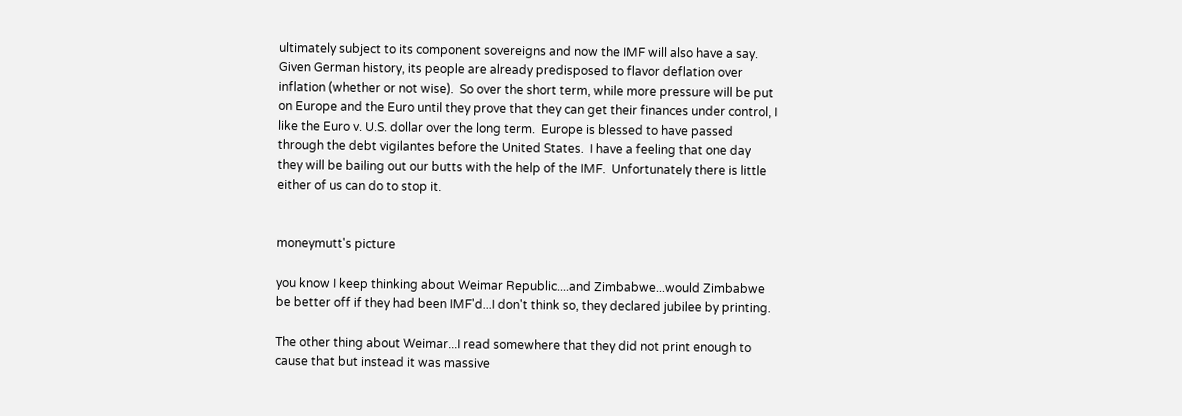ultimately subject to its component sovereigns and now the IMF will also have a say.  Given German history, its people are already predisposed to flavor deflation over inflation (whether or not wise).  So over the short term, while more pressure will be put on Europe and the Euro until they prove that they can get their finances under control, I like the Euro v. U.S. dollar over the long term.  Europe is blessed to have passed through the debt vigilantes before the United States.  I have a feeling that one day they will be bailing out our butts with the help of the IMF.  Unfortunately there is little either of us can do to stop it.


moneymutt's picture

you know I keep thinking about Weimar Republic....and Zimbabwe...would Zimbabwe be better off if they had been IMF'd...I don't think so, they declared jubilee by printing.

The other thing about Weimar...I read somewhere that they did not print enough to cause that but instead it was massive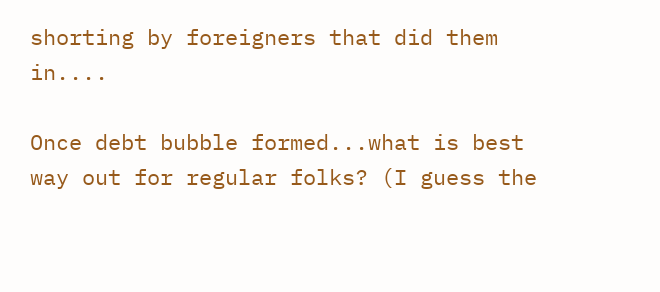shorting by foreigners that did them in....

Once debt bubble formed...what is best way out for regular folks? (I guess the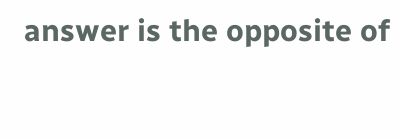answer is the opposite of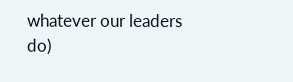whatever our leaders do)